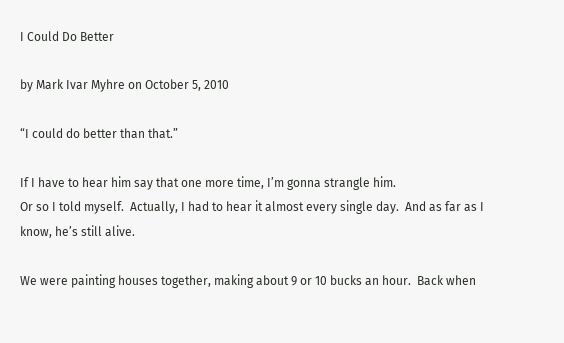I Could Do Better

by Mark Ivar Myhre on October 5, 2010

“I could do better than that.”

If I have to hear him say that one more time, I’m gonna strangle him.
Or so I told myself.  Actually, I had to hear it almost every single day.  And as far as I know, he’s still alive.

We were painting houses together, making about 9 or 10 bucks an hour.  Back when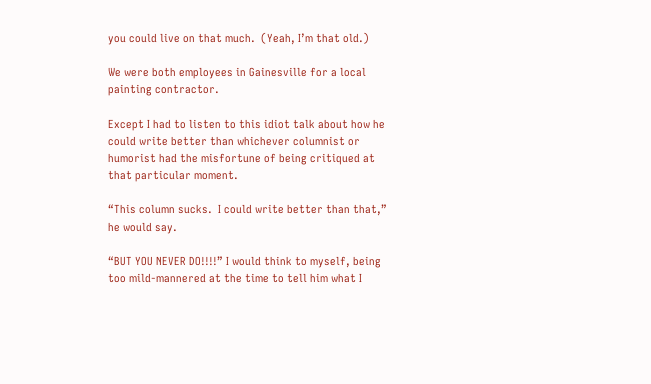you could live on that much.  (Yeah, I’m that old.)

We were both employees in Gainesville for a local painting contractor.

Except I had to listen to this idiot talk about how he could write better than whichever columnist or humorist had the misfortune of being critiqued at that particular moment.

“This column sucks.  I could write better than that,” he would say.

“BUT YOU NEVER DO!!!!” I would think to myself, being too mild-mannered at the time to tell him what I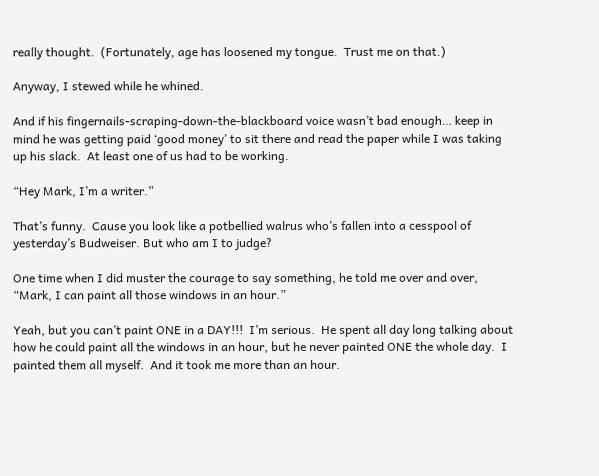really thought.  (Fortunately, age has loosened my tongue.  Trust me on that.)

Anyway, I stewed while he whined.

And if his fingernails-scraping-down-the-blackboard voice wasn’t bad enough… keep in mind he was getting paid ‘good money’ to sit there and read the paper while I was taking up his slack.  At least one of us had to be working.

“Hey Mark, I’m a writer.”

That’s funny.  Cause you look like a potbellied walrus who’s fallen into a cesspool of yesterday’s Budweiser. But who am I to judge?

One time when I did muster the courage to say something, he told me over and over, “Mark, I can paint all those windows in an hour.”

Yeah, but you can’t paint ONE in a DAY!!!  I’m serious.  He spent all day long talking about how he could paint all the windows in an hour, but he never painted ONE the whole day.  I painted them all myself.  And it took me more than an hour.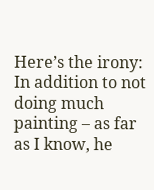Here’s the irony:  In addition to not doing much painting – as far as I know, he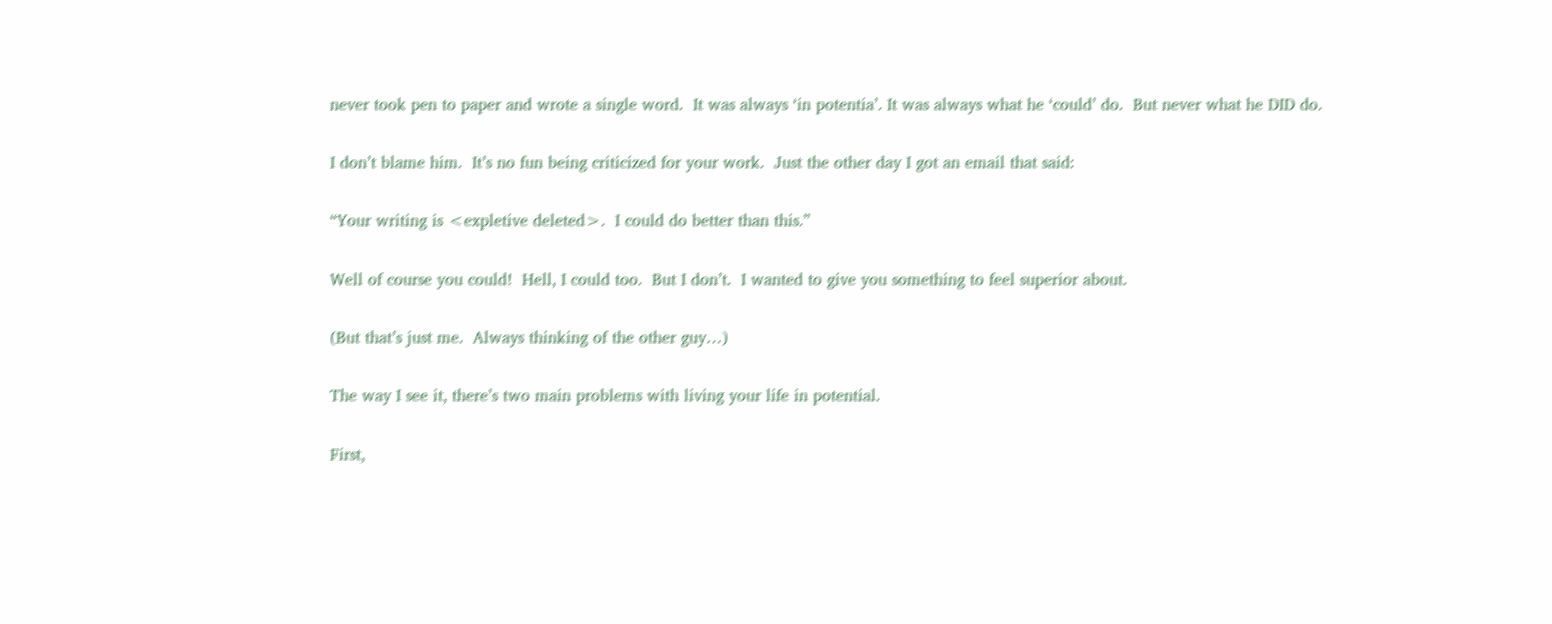never took pen to paper and wrote a single word.  It was always ‘in potentia’. It was always what he ‘could’ do.  But never what he DID do.

I don’t blame him.  It’s no fun being criticized for your work.  Just the other day I got an email that said:

“Your writing is <expletive deleted>.  I could do better than this.”

Well of course you could!  Hell, I could too.  But I don’t.  I wanted to give you something to feel superior about.

(But that’s just me.  Always thinking of the other guy…)

The way I see it, there’s two main problems with living your life in potential.

First,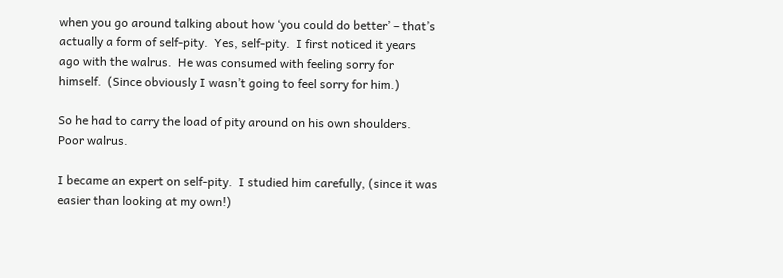when you go around talking about how ‘you could do better’ – that’s actually a form of self-pity.  Yes, self-pity.  I first noticed it years ago with the walrus.  He was consumed with feeling sorry for himself.  (Since obviously I wasn’t going to feel sorry for him.)

So he had to carry the load of pity around on his own shoulders.  Poor walrus.

I became an expert on self-pity.  I studied him carefully, (since it was easier than looking at my own!)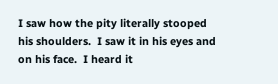I saw how the pity literally stooped his shoulders.  I saw it in his eyes and on his face.  I heard it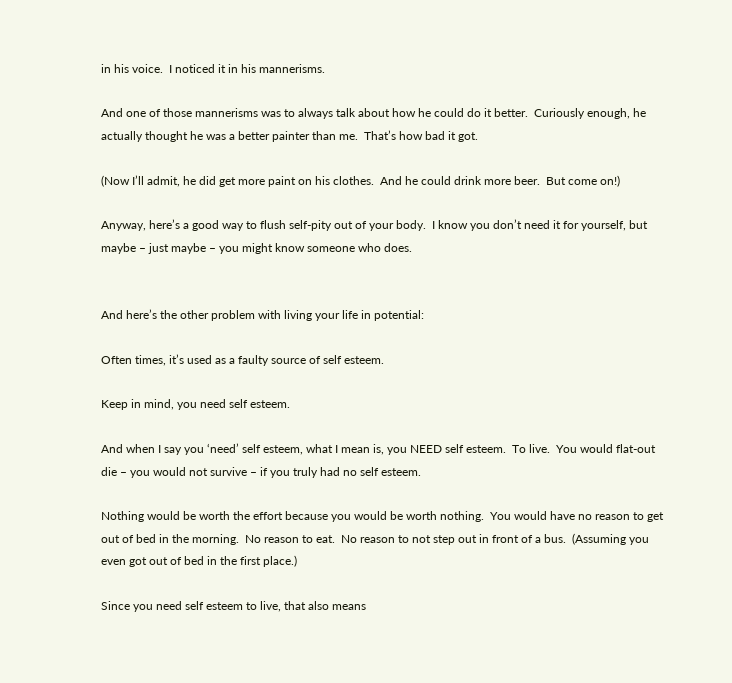in his voice.  I noticed it in his mannerisms.

And one of those mannerisms was to always talk about how he could do it better.  Curiously enough, he actually thought he was a better painter than me.  That’s how bad it got.

(Now I’ll admit, he did get more paint on his clothes.  And he could drink more beer.  But come on!)

Anyway, here’s a good way to flush self-pity out of your body.  I know you don’t need it for yourself, but maybe – just maybe – you might know someone who does.


And here’s the other problem with living your life in potential:

Often times, it’s used as a faulty source of self esteem.

Keep in mind, you need self esteem.

And when I say you ‘need’ self esteem, what I mean is, you NEED self esteem.  To live.  You would flat-out die – you would not survive – if you truly had no self esteem.

Nothing would be worth the effort because you would be worth nothing.  You would have no reason to get out of bed in the morning.  No reason to eat.  No reason to not step out in front of a bus.  (Assuming you even got out of bed in the first place.)

Since you need self esteem to live, that also means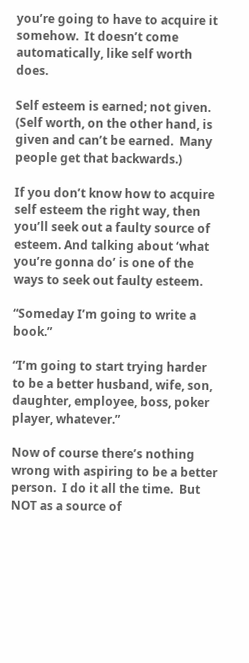you’re going to have to acquire it somehow.  It doesn’t come automatically, like self worth does.

Self esteem is earned; not given.  (Self worth, on the other hand, is given and can’t be earned.  Many people get that backwards.)

If you don’t know how to acquire self esteem the right way, then you’ll seek out a faulty source of esteem. And talking about ‘what you’re gonna do’ is one of the ways to seek out faulty esteem.

“Someday I’m going to write a book.”

“I’m going to start trying harder to be a better husband, wife, son, daughter, employee, boss, poker player, whatever.”

Now of course there’s nothing wrong with aspiring to be a better person.  I do it all the time.  But NOT as a source of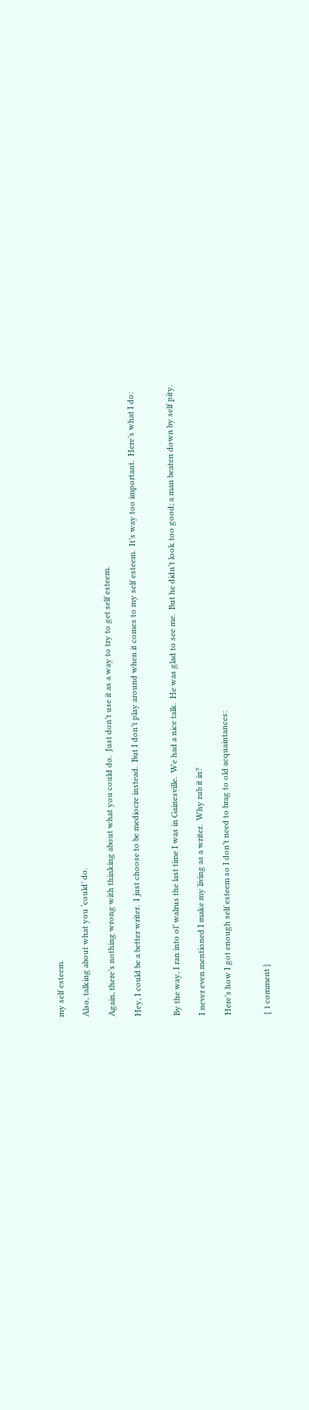my self esteem.

Also, talking about what you ‘could’ do.

Again, there’s nothing wrong with thinking about what you could do.  Just don’t use it as a way to try to get self esteem.

Hey, I could be a better writer.  I just choose to be mediocre instead.  But I don’t play around when it comes to my self esteem.  It’s way too important.  Here’s what I do:


By the way, I ran into ol’ walrus the last time I was in Gainesville.  We had a nice talk.  He was glad to see me.  But he didn’t look too good; a man beaten down by self pity.

I never even mentioned I make my living as a writer.  Why rub it in?

Here’s how I got enough self esteem so I don’t need to brag to old acquaintances:


{ 1 comment }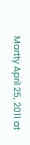Martty April 25, 2011 at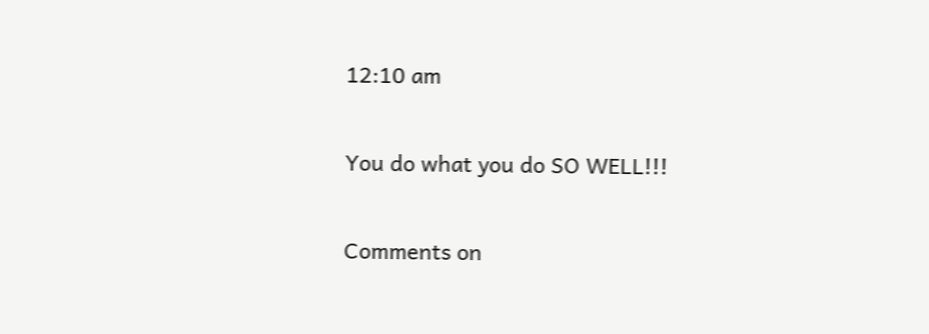12:10 am

You do what you do SO WELL!!!

Comments on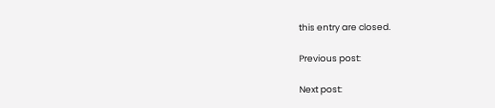this entry are closed.

Previous post:

Next post: